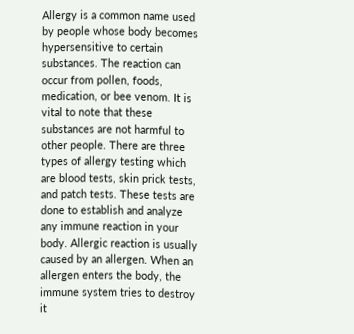Allergy is a common name used by people whose body becomes hypersensitive to certain substances. The reaction can occur from pollen, foods, medication, or bee venom. It is vital to note that these substances are not harmful to other people. There are three types of allergy testing which are blood tests, skin prick tests, and patch tests. These tests are done to establish and analyze any immune reaction in your body. Allergic reaction is usually caused by an allergen. When an allergen enters the body, the immune system tries to destroy it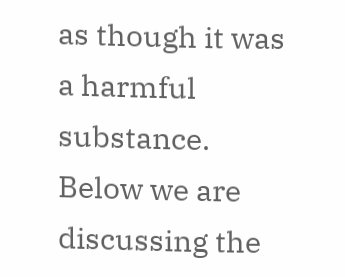as though it was a harmful substance. Below we are discussing the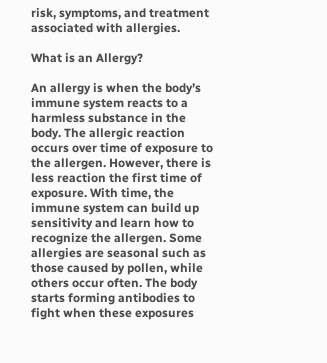risk, symptoms, and treatment associated with allergies.

What is an Allergy?

An allergy is when the body’s immune system reacts to a harmless substance in the body. The allergic reaction occurs over time of exposure to the allergen. However, there is less reaction the first time of exposure. With time, the immune system can build up sensitivity and learn how to recognize the allergen. Some allergies are seasonal such as those caused by pollen, while others occur often. The body starts forming antibodies to fight when these exposures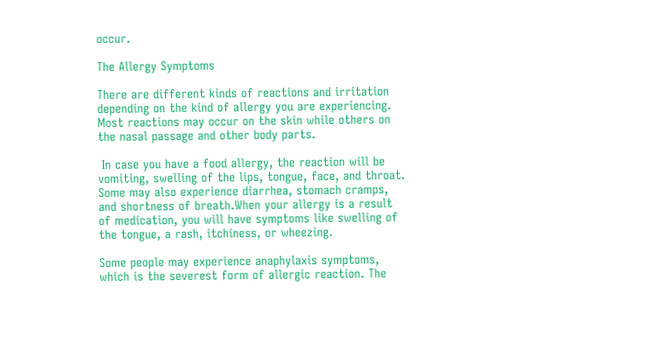occur.

The Allergy Symptoms

There are different kinds of reactions and irritation depending on the kind of allergy you are experiencing. Most reactions may occur on the skin while others on the nasal passage and other body parts.

 In case you have a food allergy, the reaction will be vomiting, swelling of the lips, tongue, face, and throat. Some may also experience diarrhea, stomach cramps, and shortness of breath.When your allergy is a result of medication, you will have symptoms like swelling of the tongue, a rash, itchiness, or wheezing.

Some people may experience anaphylaxis symptoms, which is the severest form of allergic reaction. The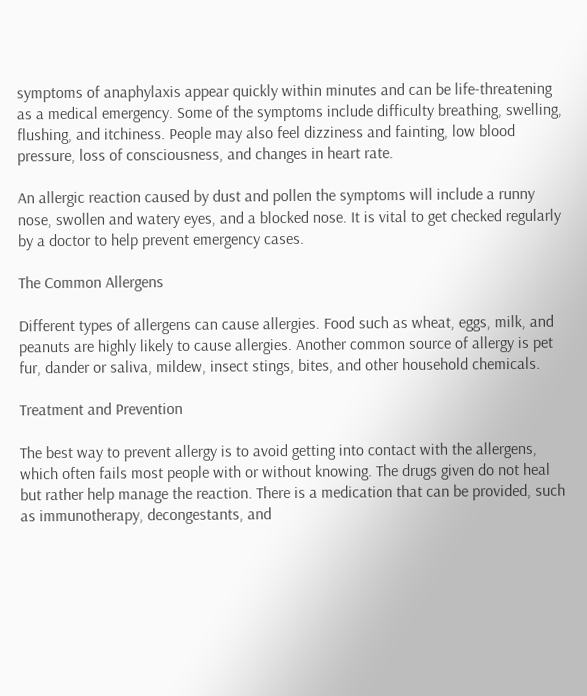symptoms of anaphylaxis appear quickly within minutes and can be life-threatening as a medical emergency. Some of the symptoms include difficulty breathing, swelling, flushing, and itchiness. People may also feel dizziness and fainting, low blood pressure, loss of consciousness, and changes in heart rate.

An allergic reaction caused by dust and pollen the symptoms will include a runny nose, swollen and watery eyes, and a blocked nose. It is vital to get checked regularly by a doctor to help prevent emergency cases.

The Common Allergens

Different types of allergens can cause allergies. Food such as wheat, eggs, milk, and peanuts are highly likely to cause allergies. Another common source of allergy is pet fur, dander or saliva, mildew, insect stings, bites, and other household chemicals.

Treatment and Prevention

The best way to prevent allergy is to avoid getting into contact with the allergens, which often fails most people with or without knowing. The drugs given do not heal but rather help manage the reaction. There is a medication that can be provided, such as immunotherapy, decongestants, and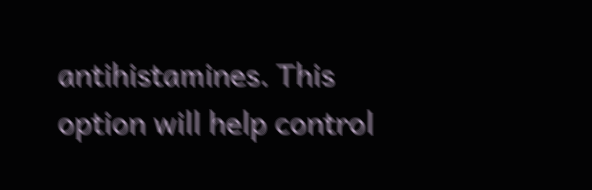antihistamines. This option will help control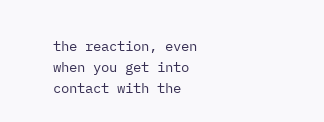the reaction, even when you get into contact with the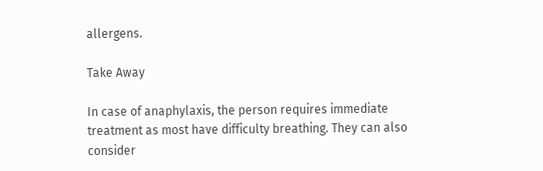allergens.

Take Away

In case of anaphylaxis, the person requires immediate treatment as most have difficulty breathing. They can also consider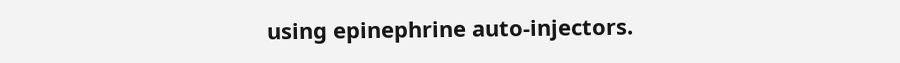using epinephrine auto-injectors.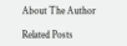About The Author

Related Posts